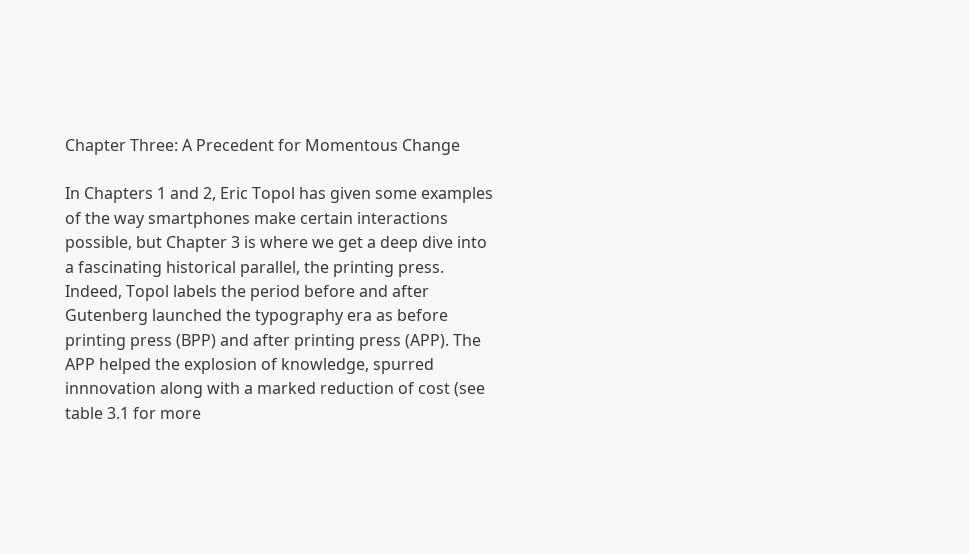Chapter Three: A Precedent for Momentous Change

In Chapters 1 and 2, Eric Topol has given some examples of the way smartphones make certain interactions possible, but Chapter 3 is where we get a deep dive into a fascinating historical parallel, the printing press. Indeed, Topol labels the period before and after Gutenberg launched the typography era as before printing press (BPP) and after printing press (APP). The APP helped the explosion of knowledge, spurred innnovation along with a marked reduction of cost (see table 3.1 for more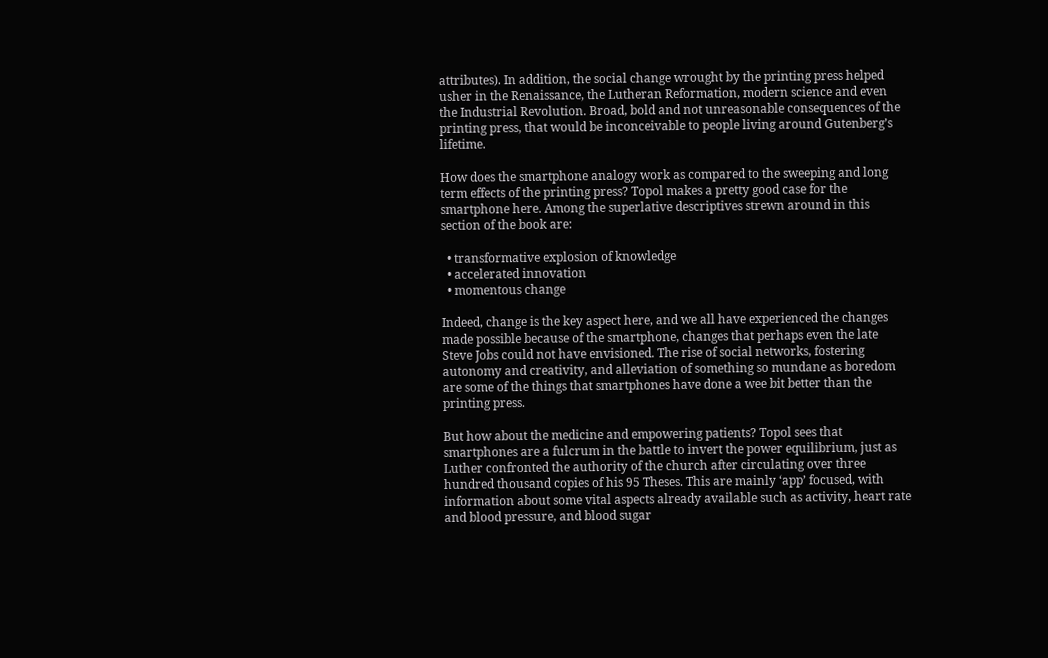attributes). In addition, the social change wrought by the printing press helped usher in the Renaissance, the Lutheran Reformation, modern science and even the Industrial Revolution. Broad, bold and not unreasonable consequences of the printing press, that would be inconceivable to people living around Gutenberg’s lifetime.

How does the smartphone analogy work as compared to the sweeping and long term effects of the printing press? Topol makes a pretty good case for the smartphone here. Among the superlative descriptives strewn around in this section of the book are:

  • transformative explosion of knowledge
  • accelerated innovation
  • momentous change

Indeed, change is the key aspect here, and we all have experienced the changes made possible because of the smartphone, changes that perhaps even the late Steve Jobs could not have envisioned. The rise of social networks, fostering autonomy and creativity, and alleviation of something so mundane as boredom are some of the things that smartphones have done a wee bit better than the printing press.

But how about the medicine and empowering patients? Topol sees that smartphones are a fulcrum in the battle to invert the power equilibrium, just as Luther confronted the authority of the church after circulating over three hundred thousand copies of his 95 Theses. This are mainly ‘app’ focused, with information about some vital aspects already available such as activity, heart rate and blood pressure, and blood sugar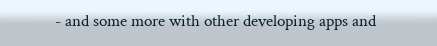- and some more with other developing apps and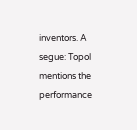inventors. A segue: Topol mentions the performance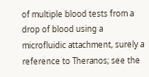of multiple blood tests from a drop of blood using a microfluidic attachment, surely a reference to Theranos; see the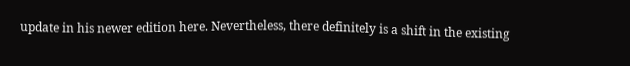update in his newer edition here. Nevertheless, there definitely is a shift in the existing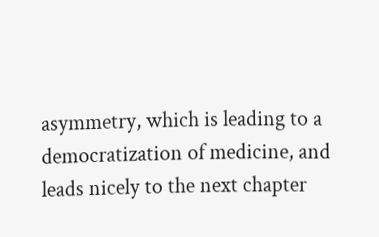asymmetry, which is leading to a democratization of medicine, and leads nicely to the next chapter